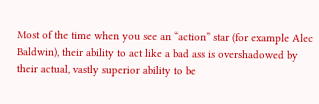Most of the time when you see an “action” star (for example Alec Baldwin), their ability to act like a bad ass is overshadowed by their actual, vastly superior ability to be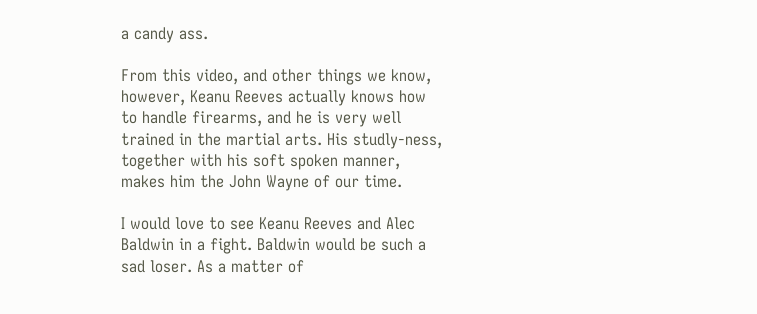a candy ass.

From this video, and other things we know, however, Keanu Reeves actually knows how to handle firearms, and he is very well trained in the martial arts. His studly-ness, together with his soft spoken manner, makes him the John Wayne of our time.

I would love to see Keanu Reeves and Alec Baldwin in a fight. Baldwin would be such a sad loser. As a matter of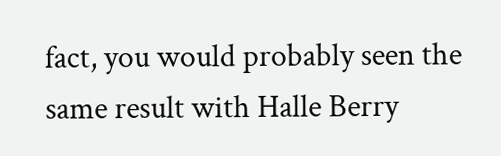fact, you would probably seen the same result with Halle Berry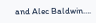and Alec Baldwin….